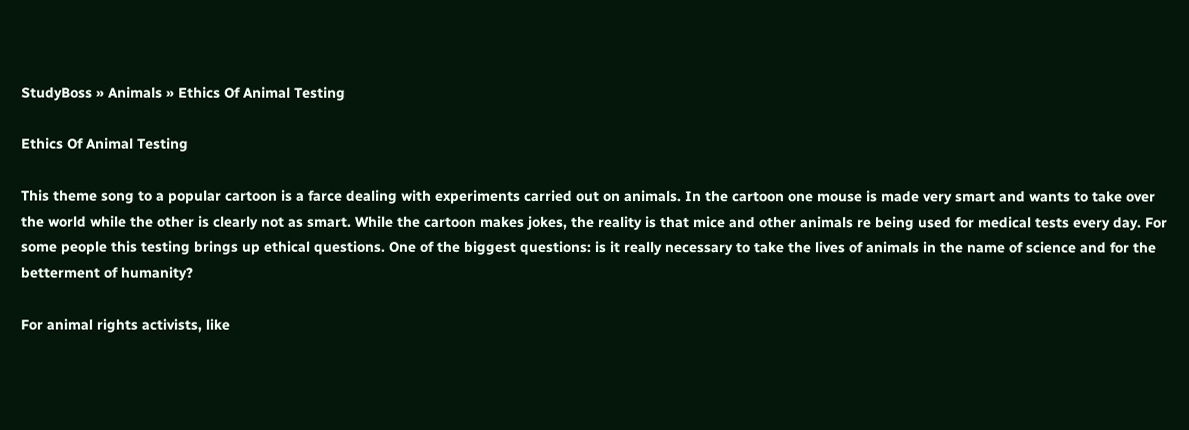StudyBoss » Animals » Ethics Of Animal Testing

Ethics Of Animal Testing

This theme song to a popular cartoon is a farce dealing with experiments carried out on animals. In the cartoon one mouse is made very smart and wants to take over the world while the other is clearly not as smart. While the cartoon makes jokes, the reality is that mice and other animals re being used for medical tests every day. For some people this testing brings up ethical questions. One of the biggest questions: is it really necessary to take the lives of animals in the name of science and for the betterment of humanity?

For animal rights activists, like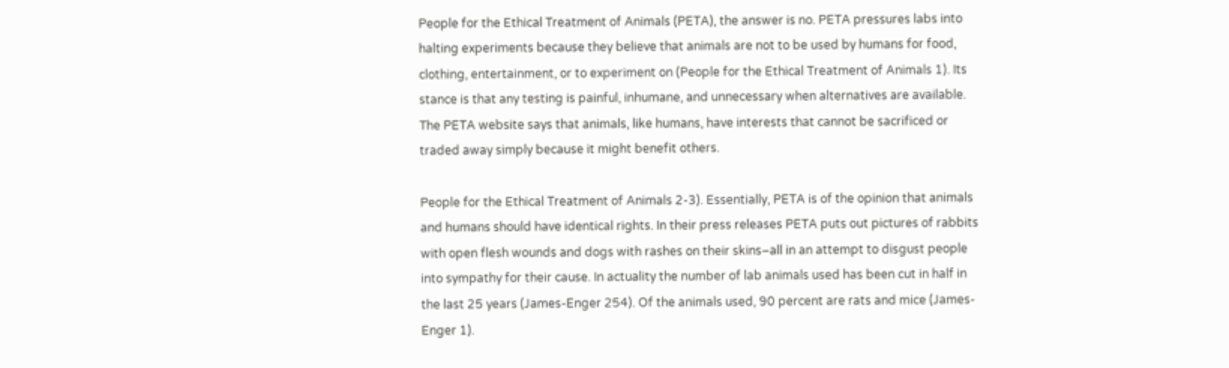People for the Ethical Treatment of Animals (PETA), the answer is no. PETA pressures labs into halting experiments because they believe that animals are not to be used by humans for food, clothing, entertainment, or to experiment on (People for the Ethical Treatment of Animals 1). Its stance is that any testing is painful, inhumane, and unnecessary when alternatives are available. The PETA website says that animals, like humans, have interests that cannot be sacrificed or traded away simply because it might benefit others.

People for the Ethical Treatment of Animals 2-3). Essentially, PETA is of the opinion that animals and humans should have identical rights. In their press releases PETA puts out pictures of rabbits with open flesh wounds and dogs with rashes on their skins–all in an attempt to disgust people into sympathy for their cause. In actuality the number of lab animals used has been cut in half in the last 25 years (James-Enger 254). Of the animals used, 90 percent are rats and mice (James-Enger 1).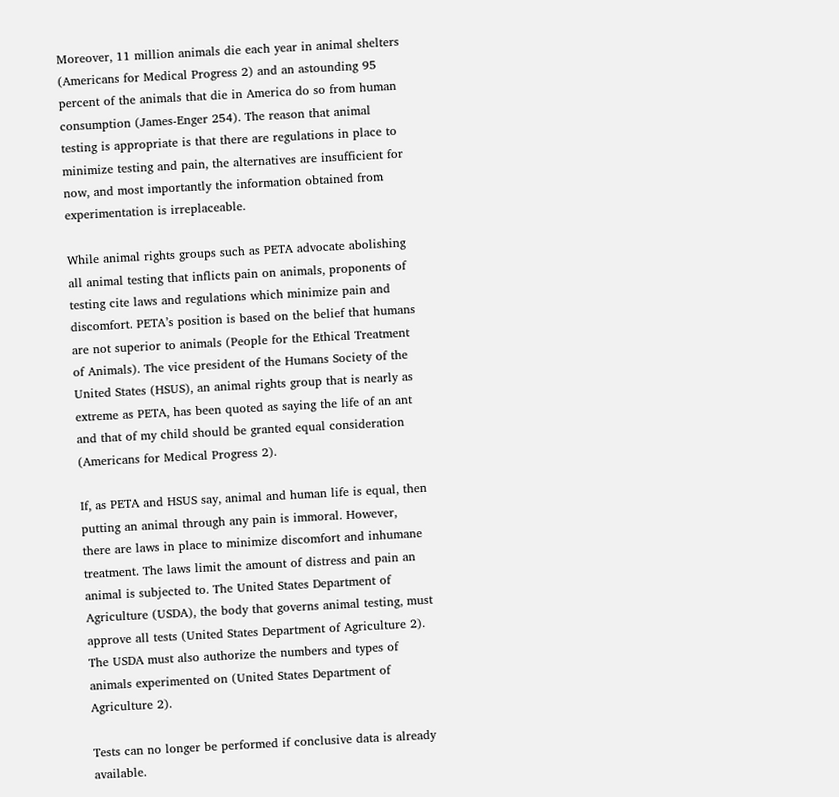Moreover, 11 million animals die each year in animal shelters (Americans for Medical Progress 2) and an astounding 95 percent of the animals that die in America do so from human consumption (James-Enger 254). The reason that animal testing is appropriate is that there are regulations in place to minimize testing and pain, the alternatives are insufficient for now, and most importantly the information obtained from experimentation is irreplaceable.

While animal rights groups such as PETA advocate abolishing all animal testing that inflicts pain on animals, proponents of testing cite laws and regulations which minimize pain and discomfort. PETA’s position is based on the belief that humans are not superior to animals (People for the Ethical Treatment of Animals). The vice president of the Humans Society of the United States (HSUS), an animal rights group that is nearly as extreme as PETA, has been quoted as saying the life of an ant and that of my child should be granted equal consideration (Americans for Medical Progress 2).

If, as PETA and HSUS say, animal and human life is equal, then putting an animal through any pain is immoral. However, there are laws in place to minimize discomfort and inhumane treatment. The laws limit the amount of distress and pain an animal is subjected to. The United States Department of Agriculture (USDA), the body that governs animal testing, must approve all tests (United States Department of Agriculture 2). The USDA must also authorize the numbers and types of animals experimented on (United States Department of Agriculture 2).

Tests can no longer be performed if conclusive data is already available.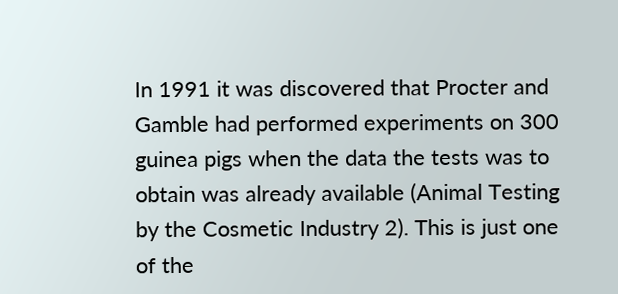In 1991 it was discovered that Procter and Gamble had performed experiments on 300 guinea pigs when the data the tests was to obtain was already available (Animal Testing by the Cosmetic Industry 2). This is just one of the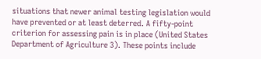situations that newer animal testing legislation would have prevented or at least deterred. A fifty-point criterion for assessing pain is in place (United States Department of Agriculture 3). These points include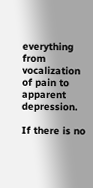everything from vocalization of pain to apparent depression.

If there is no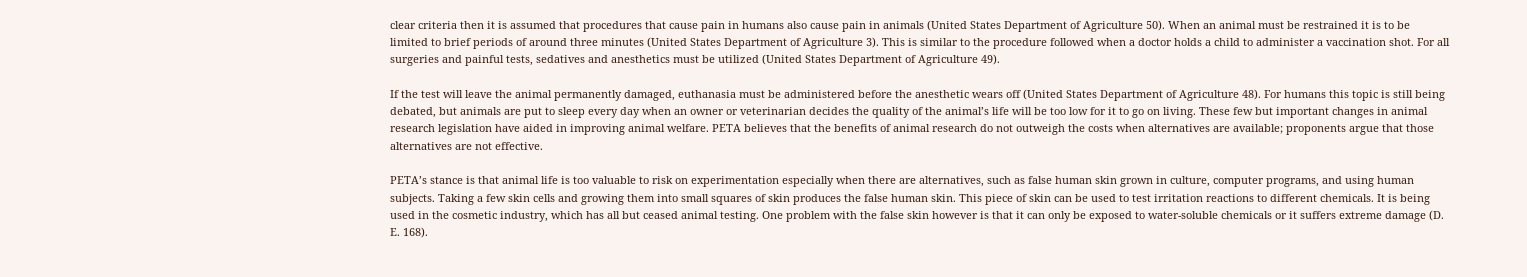clear criteria then it is assumed that procedures that cause pain in humans also cause pain in animals (United States Department of Agriculture 50). When an animal must be restrained it is to be limited to brief periods of around three minutes (United States Department of Agriculture 3). This is similar to the procedure followed when a doctor holds a child to administer a vaccination shot. For all surgeries and painful tests, sedatives and anesthetics must be utilized (United States Department of Agriculture 49).

If the test will leave the animal permanently damaged, euthanasia must be administered before the anesthetic wears off (United States Department of Agriculture 48). For humans this topic is still being debated, but animals are put to sleep every day when an owner or veterinarian decides the quality of the animal’s life will be too low for it to go on living. These few but important changes in animal research legislation have aided in improving animal welfare. PETA believes that the benefits of animal research do not outweigh the costs when alternatives are available; proponents argue that those alternatives are not effective.

PETA’s stance is that animal life is too valuable to risk on experimentation especially when there are alternatives, such as false human skin grown in culture, computer programs, and using human subjects. Taking a few skin cells and growing them into small squares of skin produces the false human skin. This piece of skin can be used to test irritation reactions to different chemicals. It is being used in the cosmetic industry, which has all but ceased animal testing. One problem with the false skin however is that it can only be exposed to water-soluble chemicals or it suffers extreme damage (D. E. 168).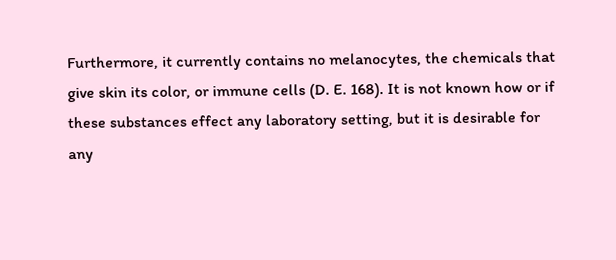Furthermore, it currently contains no melanocytes, the chemicals that give skin its color, or immune cells (D. E. 168). It is not known how or if these substances effect any laboratory setting, but it is desirable for any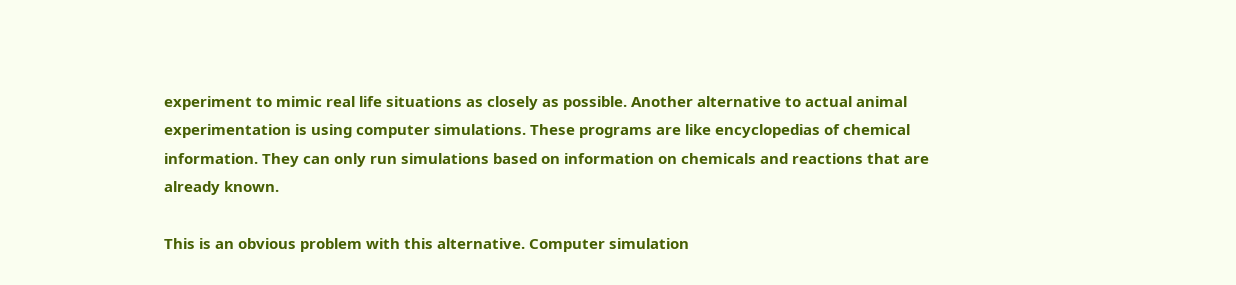experiment to mimic real life situations as closely as possible. Another alternative to actual animal experimentation is using computer simulations. These programs are like encyclopedias of chemical information. They can only run simulations based on information on chemicals and reactions that are already known.

This is an obvious problem with this alternative. Computer simulation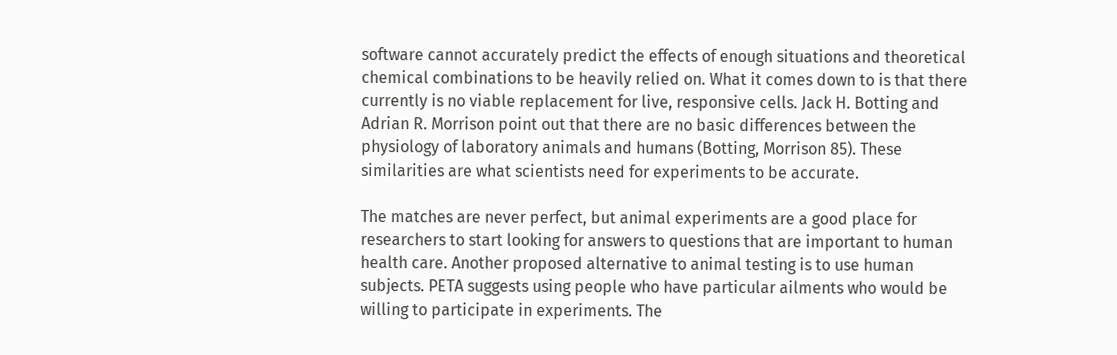software cannot accurately predict the effects of enough situations and theoretical chemical combinations to be heavily relied on. What it comes down to is that there currently is no viable replacement for live, responsive cells. Jack H. Botting and Adrian R. Morrison point out that there are no basic differences between the physiology of laboratory animals and humans (Botting, Morrison 85). These similarities are what scientists need for experiments to be accurate.

The matches are never perfect, but animal experiments are a good place for researchers to start looking for answers to questions that are important to human health care. Another proposed alternative to animal testing is to use human subjects. PETA suggests using people who have particular ailments who would be willing to participate in experiments. The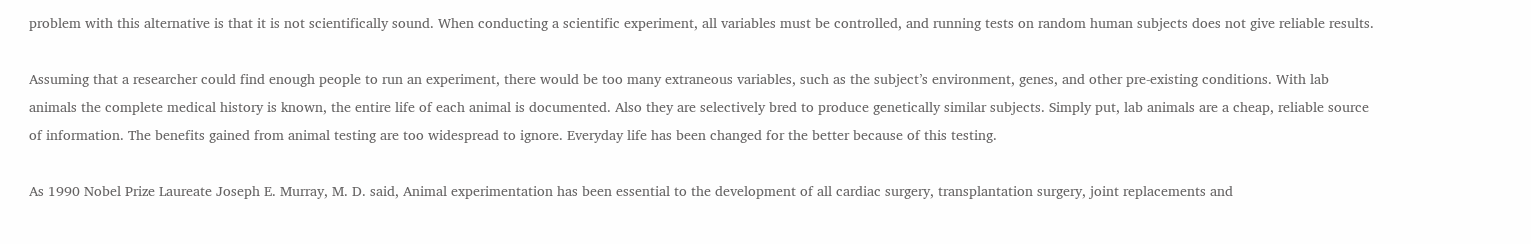problem with this alternative is that it is not scientifically sound. When conducting a scientific experiment, all variables must be controlled, and running tests on random human subjects does not give reliable results.

Assuming that a researcher could find enough people to run an experiment, there would be too many extraneous variables, such as the subject’s environment, genes, and other pre-existing conditions. With lab animals the complete medical history is known, the entire life of each animal is documented. Also they are selectively bred to produce genetically similar subjects. Simply put, lab animals are a cheap, reliable source of information. The benefits gained from animal testing are too widespread to ignore. Everyday life has been changed for the better because of this testing.

As 1990 Nobel Prize Laureate Joseph E. Murray, M. D. said, Animal experimentation has been essential to the development of all cardiac surgery, transplantation surgery, joint replacements and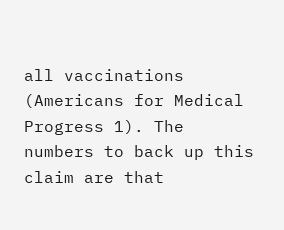all vaccinations (Americans for Medical Progress 1). The numbers to back up this claim are that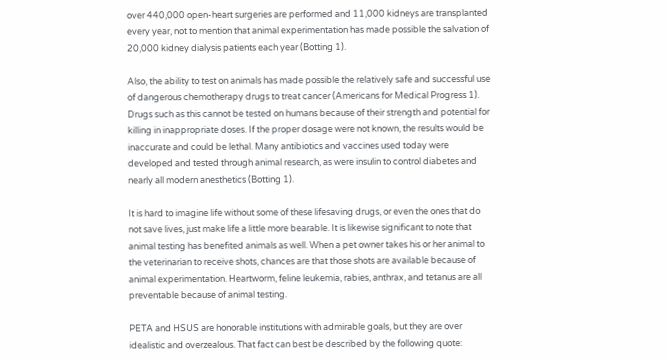over 440,000 open-heart surgeries are performed and 11,000 kidneys are transplanted every year, not to mention that animal experimentation has made possible the salvation of 20,000 kidney dialysis patients each year (Botting 1).

Also, the ability to test on animals has made possible the relatively safe and successful use of dangerous chemotherapy drugs to treat cancer (Americans for Medical Progress 1). Drugs such as this cannot be tested on humans because of their strength and potential for killing in inappropriate doses. If the proper dosage were not known, the results would be inaccurate and could be lethal. Many antibiotics and vaccines used today were developed and tested through animal research, as were insulin to control diabetes and nearly all modern anesthetics (Botting 1).

It is hard to imagine life without some of these lifesaving drugs, or even the ones that do not save lives, just make life a little more bearable. It is likewise significant to note that animal testing has benefited animals as well. When a pet owner takes his or her animal to the veterinarian to receive shots, chances are that those shots are available because of animal experimentation. Heartworm, feline leukemia, rabies, anthrax, and tetanus are all preventable because of animal testing.

PETA and HSUS are honorable institutions with admirable goals, but they are over idealistic and overzealous. That fact can best be described by the following quote: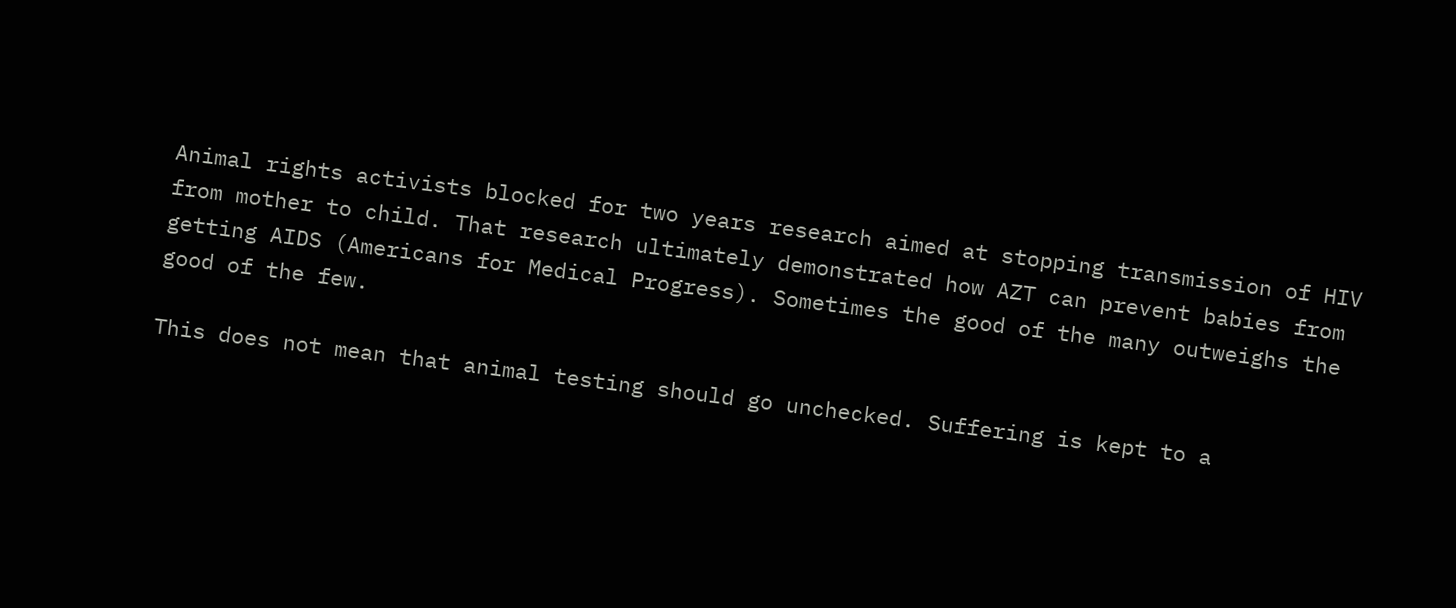Animal rights activists blocked for two years research aimed at stopping transmission of HIV from mother to child. That research ultimately demonstrated how AZT can prevent babies from getting AIDS (Americans for Medical Progress). Sometimes the good of the many outweighs the good of the few.

This does not mean that animal testing should go unchecked. Suffering is kept to a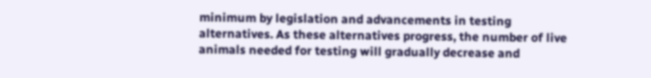minimum by legislation and advancements in testing alternatives. As these alternatives progress, the number of live animals needed for testing will gradually decrease and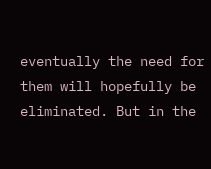eventually the need for them will hopefully be eliminated. But in the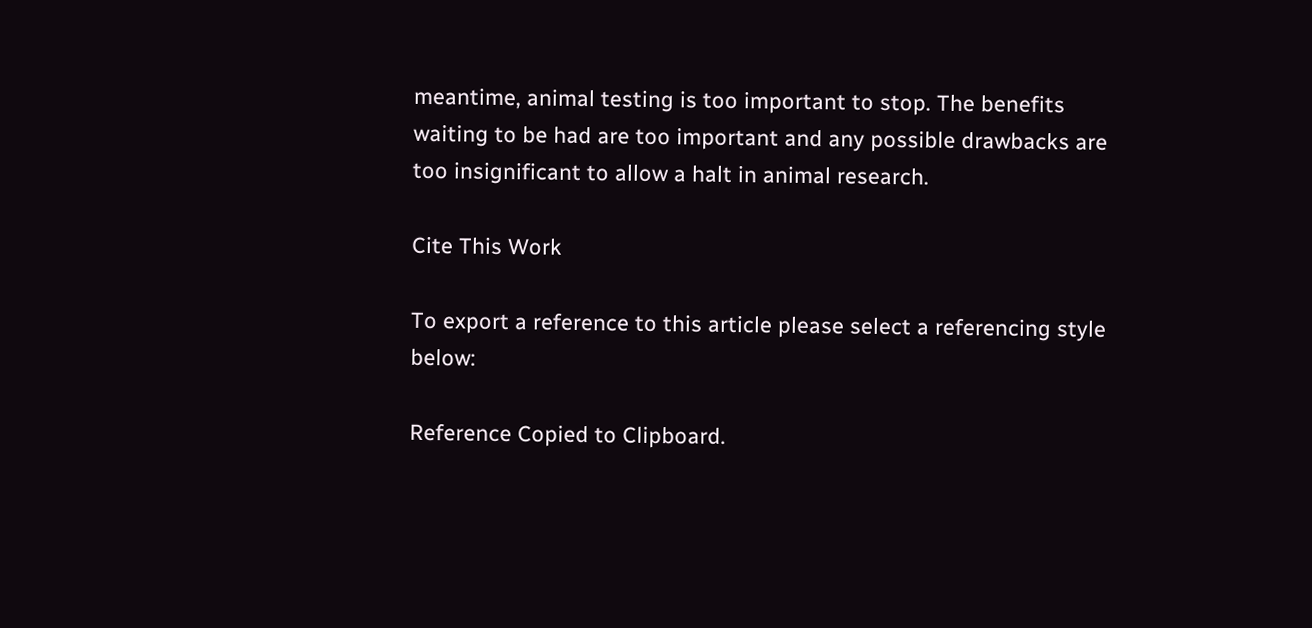meantime, animal testing is too important to stop. The benefits waiting to be had are too important and any possible drawbacks are too insignificant to allow a halt in animal research.

Cite This Work

To export a reference to this article please select a referencing style below:

Reference Copied to Clipboard.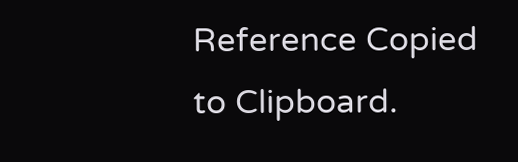Reference Copied to Clipboard.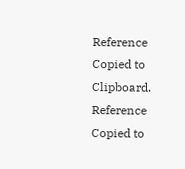Reference Copied to Clipboard.
Reference Copied to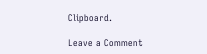Clipboard.

Leave a Comment